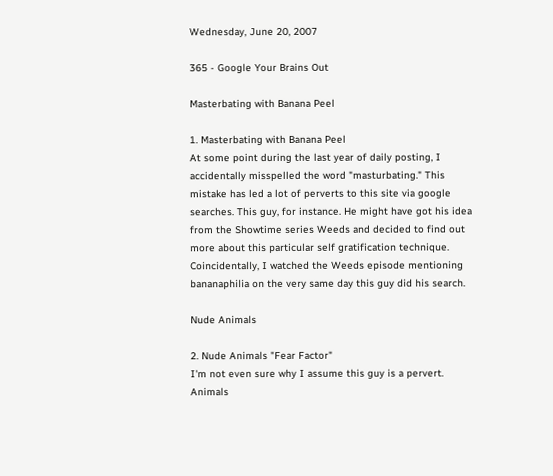Wednesday, June 20, 2007

365 - Google Your Brains Out

Masterbating with Banana Peel

1. Masterbating with Banana Peel
At some point during the last year of daily posting, I accidentally misspelled the word "masturbating." This mistake has led a lot of perverts to this site via google searches. This guy, for instance. He might have got his idea from the Showtime series Weeds and decided to find out more about this particular self gratification technique. Coincidentally, I watched the Weeds episode mentioning bananaphilia on the very same day this guy did his search.

Nude Animals

2. Nude Animals "Fear Factor"
I'm not even sure why I assume this guy is a pervert. Animals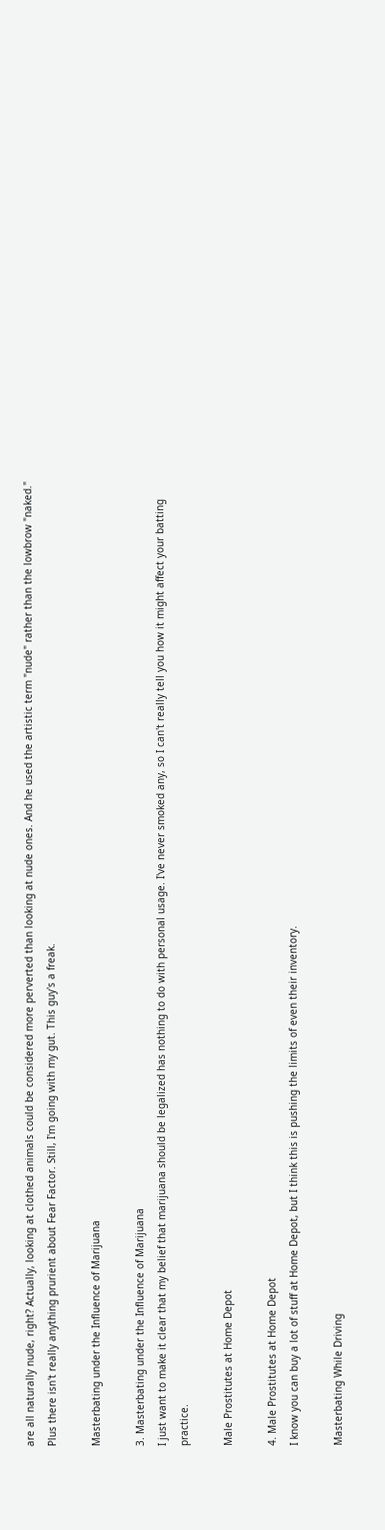are all naturally nude, right? Actually, looking at clothed animals could be considered more perverted than looking at nude ones. And he used the artistic term "nude" rather than the lowbrow "naked." Plus there isn't really anything prurient about Fear Factor. Still, I'm going with my gut. This guy's a freak.

Masterbating under the Influence of Marijuana

3. Masterbating under the Influence of Marijuana
I just want to make it clear that my belief that marijuana should be legalized has nothing to do with personal usage. I've never smoked any, so I can't really tell you how it might affect your batting practice.

Male Prostitutes at Home Depot

4. Male Prostitutes at Home Depot
I know you can buy a lot of stuff at Home Depot, but I think this is pushing the limits of even their inventory.

Masterbating While Driving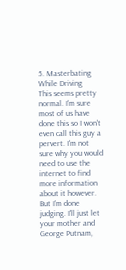5. Masterbating While Driving
This seems pretty normal. I'm sure most of us have done this so I won't even call this guy a pervert. I'm not sure why you would need to use the internet to find more information about it however. But I'm done judging. I'll just let your mother and George Putnam,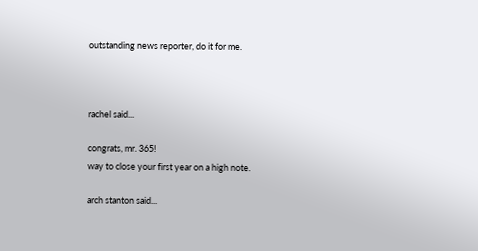outstanding news reporter, do it for me.



rachel said...

congrats, mr. 365!
way to close your first year on a high note.

arch stanton said...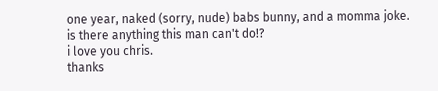one year, naked (sorry, nude) babs bunny, and a momma joke.
is there anything this man can't do!?
i love you chris.
thanks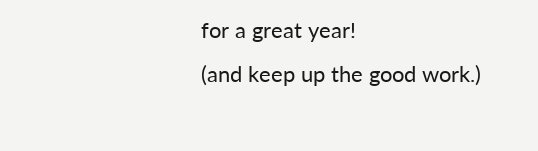for a great year!
(and keep up the good work.)